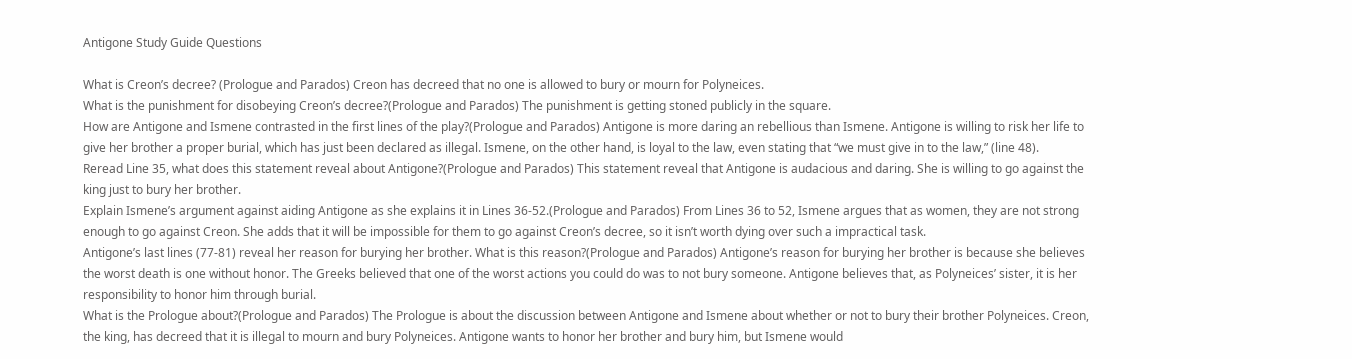Antigone Study Guide Questions

What is Creon’s decree? (Prologue and Parados) Creon has decreed that no one is allowed to bury or mourn for Polyneices.
What is the punishment for disobeying Creon’s decree?(Prologue and Parados) The punishment is getting stoned publicly in the square.
How are Antigone and Ismene contrasted in the first lines of the play?(Prologue and Parados) Antigone is more daring an rebellious than Ismene. Antigone is willing to risk her life to give her brother a proper burial, which has just been declared as illegal. Ismene, on the other hand, is loyal to the law, even stating that “we must give in to the law,” (line 48).
Reread Line 35, what does this statement reveal about Antigone?(Prologue and Parados) This statement reveal that Antigone is audacious and daring. She is willing to go against the king just to bury her brother.
Explain Ismene’s argument against aiding Antigone as she explains it in Lines 36-52.(Prologue and Parados) From Lines 36 to 52, Ismene argues that as women, they are not strong enough to go against Creon. She adds that it will be impossible for them to go against Creon’s decree, so it isn’t worth dying over such a impractical task.
Antigone’s last lines (77-81) reveal her reason for burying her brother. What is this reason?(Prologue and Parados) Antigone’s reason for burying her brother is because she believes the worst death is one without honor. The Greeks believed that one of the worst actions you could do was to not bury someone. Antigone believes that, as Polyneices’ sister, it is her responsibility to honor him through burial.
What is the Prologue about?(Prologue and Parados) The Prologue is about the discussion between Antigone and Ismene about whether or not to bury their brother Polyneices. Creon, the king, has decreed that it is illegal to mourn and bury Polyneices. Antigone wants to honor her brother and bury him, but Ismene would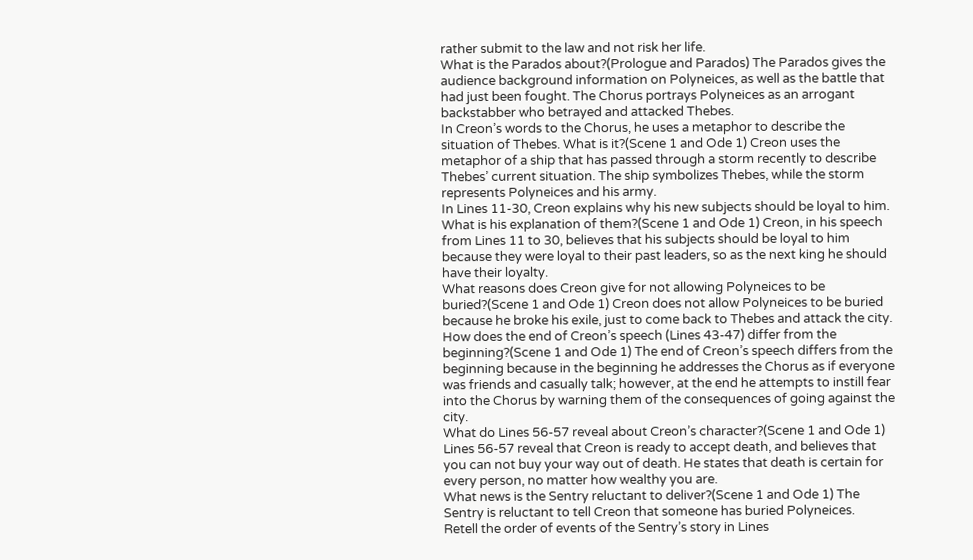rather submit to the law and not risk her life.
What is the Parados about?(Prologue and Parados) The Parados gives the audience background information on Polyneices, as well as the battle that had just been fought. The Chorus portrays Polyneices as an arrogant backstabber who betrayed and attacked Thebes.
In Creon’s words to the Chorus, he uses a metaphor to describe the situation of Thebes. What is it?(Scene 1 and Ode 1) Creon uses the metaphor of a ship that has passed through a storm recently to describe Thebes’ current situation. The ship symbolizes Thebes, while the storm represents Polyneices and his army.
In Lines 11-30, Creon explains why his new subjects should be loyal to him. What is his explanation of them?(Scene 1 and Ode 1) Creon, in his speech from Lines 11 to 30, believes that his subjects should be loyal to him because they were loyal to their past leaders, so as the next king he should have their loyalty.
What reasons does Creon give for not allowing Polyneices to be buried?(Scene 1 and Ode 1) Creon does not allow Polyneices to be buried because he broke his exile, just to come back to Thebes and attack the city.
How does the end of Creon’s speech (Lines 43-47) differ from the beginning?(Scene 1 and Ode 1) The end of Creon’s speech differs from the beginning because in the beginning he addresses the Chorus as if everyone was friends and casually talk; however, at the end he attempts to instill fear into the Chorus by warning them of the consequences of going against the city.
What do Lines 56-57 reveal about Creon’s character?(Scene 1 and Ode 1) Lines 56-57 reveal that Creon is ready to accept death, and believes that you can not buy your way out of death. He states that death is certain for every person, no matter how wealthy you are.
What news is the Sentry reluctant to deliver?(Scene 1 and Ode 1) The Sentry is reluctant to tell Creon that someone has buried Polyneices.
Retell the order of events of the Sentry’s story in Lines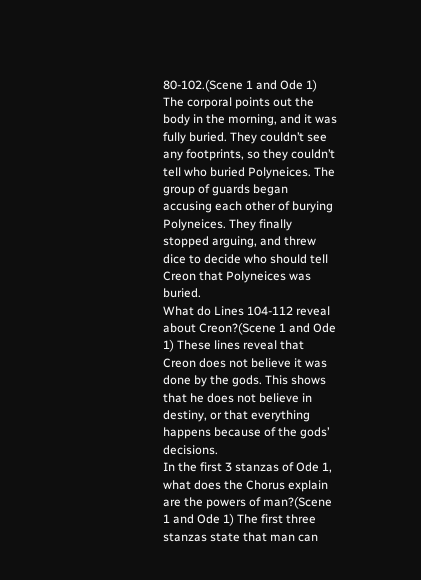80-102.(Scene 1 and Ode 1) The corporal points out the body in the morning, and it was fully buried. They couldn’t see any footprints, so they couldn’t tell who buried Polyneices. The group of guards began accusing each other of burying Polyneices. They finally stopped arguing, and threw dice to decide who should tell Creon that Polyneices was buried.
What do Lines 104-112 reveal about Creon?(Scene 1 and Ode 1) These lines reveal that Creon does not believe it was done by the gods. This shows that he does not believe in destiny, or that everything happens because of the gods’ decisions.
In the first 3 stanzas of Ode 1, what does the Chorus explain are the powers of man?(Scene 1 and Ode 1) The first three stanzas state that man can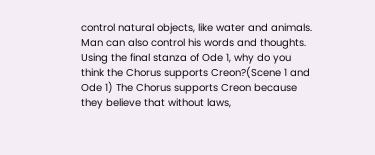control natural objects, like water and animals. Man can also control his words and thoughts.
Using the final stanza of Ode 1, why do you think the Chorus supports Creon?(Scene 1 and Ode 1) The Chorus supports Creon because they believe that without laws,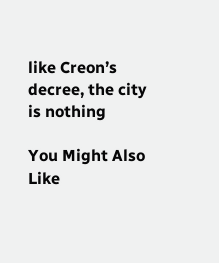like Creon’s decree, the city is nothing

You Might Also Like